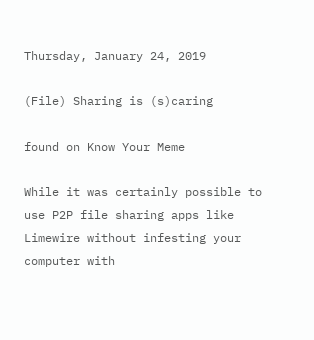Thursday, January 24, 2019

(File) Sharing is (s)caring

found on Know Your Meme

While it was certainly possible to use P2P file sharing apps like Limewire without infesting your computer with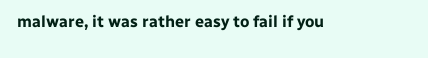malware, it was rather easy to fail if you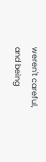weren't careful, and being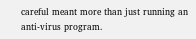careful meant more than just running an anti-virus program.